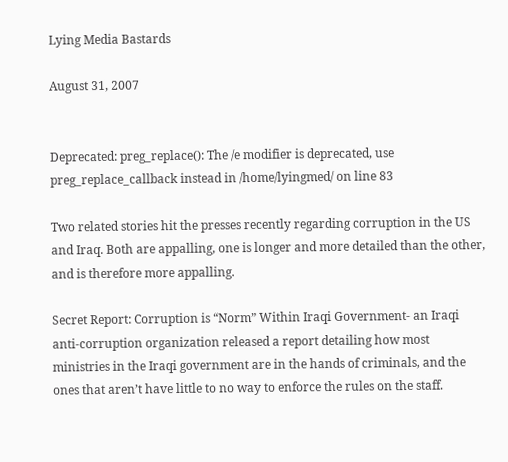Lying Media Bastards

August 31, 2007


Deprecated: preg_replace(): The /e modifier is deprecated, use preg_replace_callback instead in /home/lyingmed/ on line 83

Two related stories hit the presses recently regarding corruption in the US and Iraq. Both are appalling, one is longer and more detailed than the other, and is therefore more appalling.

Secret Report: Corruption is “Norm” Within Iraqi Government- an Iraqi anti-corruption organization released a report detailing how most ministries in the Iraqi government are in the hands of criminals, and the ones that aren’t have little to no way to enforce the rules on the staff.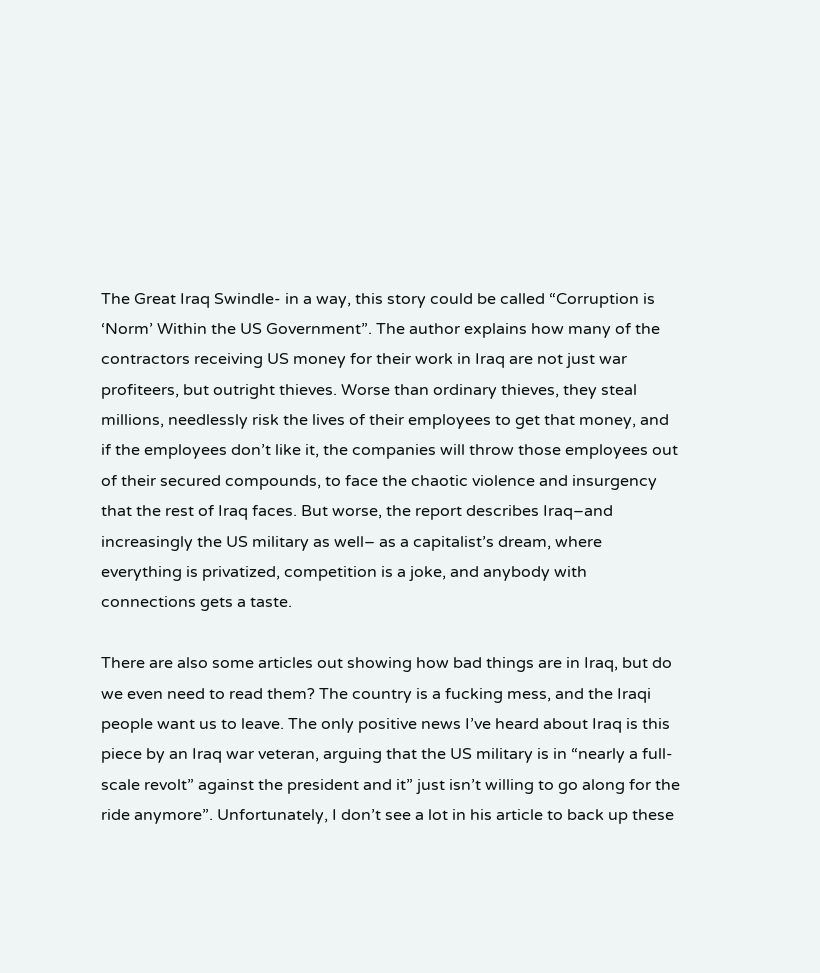The Great Iraq Swindle- in a way, this story could be called “Corruption is ‘Norm’ Within the US Government”. The author explains how many of the contractors receiving US money for their work in Iraq are not just war profiteers, but outright thieves. Worse than ordinary thieves, they steal millions, needlessly risk the lives of their employees to get that money, and if the employees don’t like it, the companies will throw those employees out of their secured compounds, to face the chaotic violence and insurgency that the rest of Iraq faces. But worse, the report describes Iraq–and increasingly the US military as well– as a capitalist’s dream, where everything is privatized, competition is a joke, and anybody with connections gets a taste.

There are also some articles out showing how bad things are in Iraq, but do we even need to read them? The country is a fucking mess, and the Iraqi people want us to leave. The only positive news I’ve heard about Iraq is this piece by an Iraq war veteran, arguing that the US military is in “nearly a full-scale revolt” against the president and it” just isn’t willing to go along for the ride anymore”. Unfortunately, I don’t see a lot in his article to back up these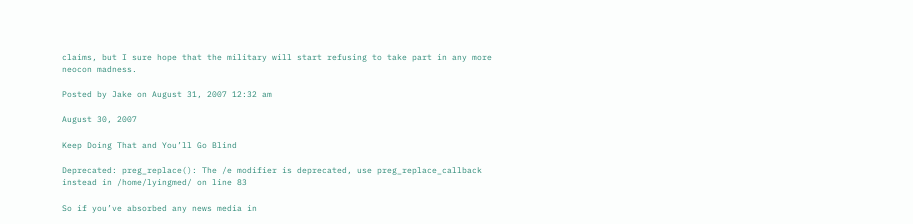claims, but I sure hope that the military will start refusing to take part in any more neocon madness.

Posted by Jake on August 31, 2007 12:32 am

August 30, 2007

Keep Doing That and You’ll Go Blind

Deprecated: preg_replace(): The /e modifier is deprecated, use preg_replace_callback instead in /home/lyingmed/ on line 83

So if you’ve absorbed any news media in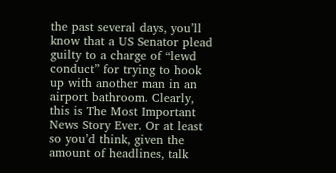the past several days, you’ll know that a US Senator plead guilty to a charge of “lewd conduct” for trying to hook up with another man in an airport bathroom. Clearly, this is The Most Important News Story Ever. Or at least so you’d think, given the amount of headlines, talk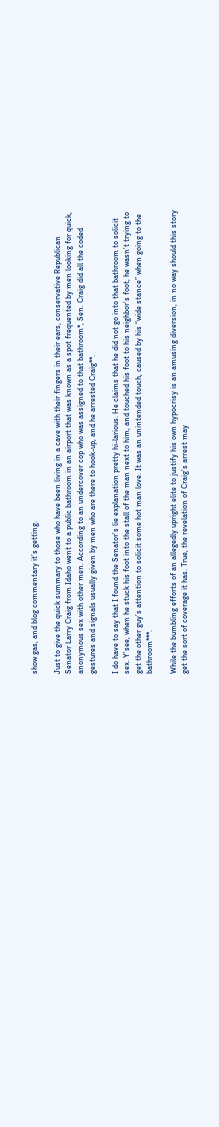show gas, and blog commentary it’s getting.

Just to give the quick summary to those who have been living in a cave with their fingers in their ears, conservative Republican Senator Larry Craig from Idaho went to a public bathroom in an airport that was known as a spot frequented by men looking for quick, anonymous sex with other men. According to an undercover cop who was assigned to that bathroom*, Sen. Craig did all the coded gestures and signals usually given by men who are there to hook-up, and he arrested Craig**.

I do have to say that I found the Senator’s lie explanation pretty hi-larious. He claims that he did not go into that bathroom to solicit sex. Y’see, when he stuck his foot into the stall of the man next to him, and touched his foot to his neighbor’s foot, he wasn’t trying to get the other guy’s attention to solicit some hot man love. It was an unintended touch, caused by his “wide stance” when going to the bathroom***.

While the bumbling efforts of an allegedly upright elite to justify his own hypocrisy is an amusing diversion, in no way should this story get the sort of coverage it has. True, the revelation of Craig’s arrest may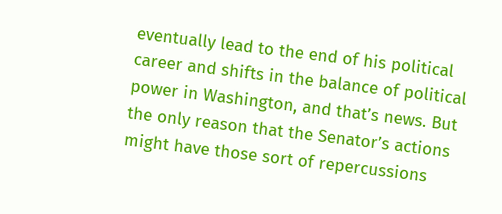eventually lead to the end of his political career and shifts in the balance of political power in Washington, and that’s news. But the only reason that the Senator’s actions might have those sort of repercussions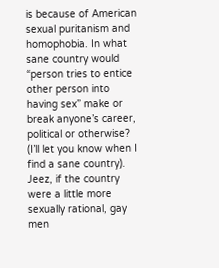is because of American sexual puritanism and homophobia. In what sane country would “person tries to entice other person into having sex” make or break anyone’s career, political or otherwise? (I’ll let you know when I find a sane country). Jeez, if the country were a little more sexually rational, gay men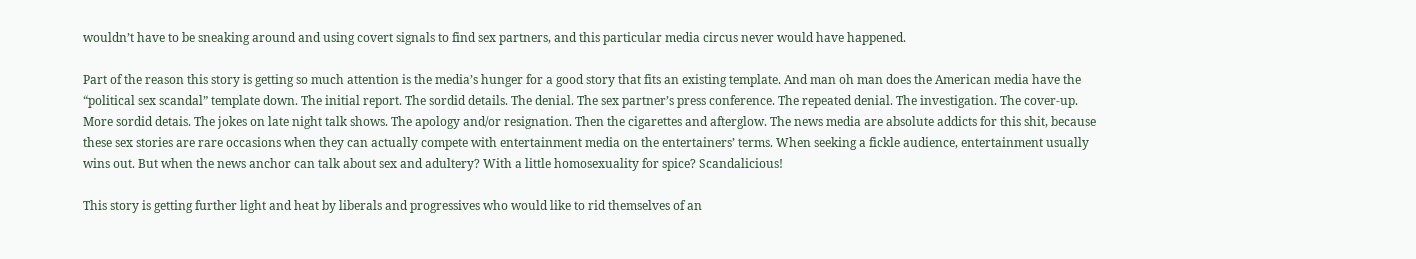wouldn’t have to be sneaking around and using covert signals to find sex partners, and this particular media circus never would have happened.

Part of the reason this story is getting so much attention is the media’s hunger for a good story that fits an existing template. And man oh man does the American media have the “political sex scandal” template down. The initial report. The sordid details. The denial. The sex partner’s press conference. The repeated denial. The investigation. The cover-up. More sordid detais. The jokes on late night talk shows. The apology and/or resignation. Then the cigarettes and afterglow. The news media are absolute addicts for this shit, because these sex stories are rare occasions when they can actually compete with entertainment media on the entertainers’ terms. When seeking a fickle audience, entertainment usually wins out. But when the news anchor can talk about sex and adultery? With a little homosexuality for spice? Scandalicious!

This story is getting further light and heat by liberals and progressives who would like to rid themselves of an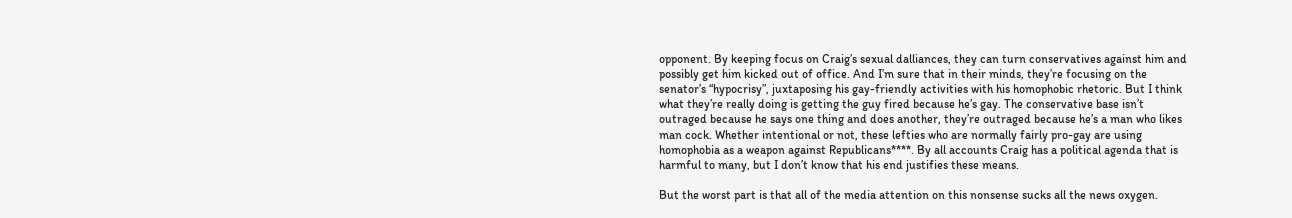opponent. By keeping focus on Craig’s sexual dalliances, they can turn conservatives against him and possibly get him kicked out of office. And I’m sure that in their minds, they’re focusing on the senator’s “hypocrisy”, juxtaposing his gay-friendly activities with his homophobic rhetoric. But I think what they’re really doing is getting the guy fired because he’s gay. The conservative base isn’t outraged because he says one thing and does another, they’re outraged because he’s a man who likes man cock. Whether intentional or not, these lefties who are normally fairly pro-gay are using homophobia as a weapon against Republicans****. By all accounts Craig has a political agenda that is harmful to many, but I don’t know that his end justifies these means.

But the worst part is that all of the media attention on this nonsense sucks all the news oxygen.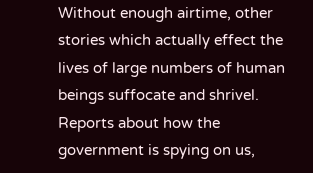Without enough airtime, other stories which actually effect the lives of large numbers of human beings suffocate and shrivel. Reports about how the government is spying on us,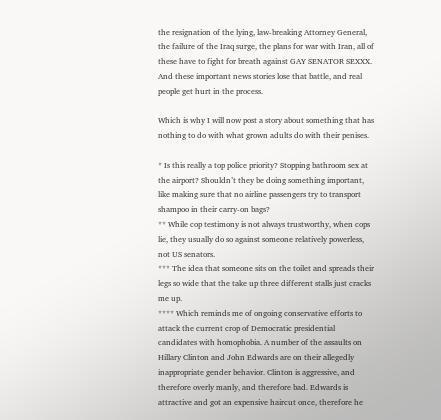the resignation of the lying, law-breaking Attorney General, the failure of the Iraq surge, the plans for war with Iran, all of these have to fight for breath against GAY SENATOR SEXXX. And these important news stories lose that battle, and real people get hurt in the process.

Which is why I will now post a story about something that has nothing to do with what grown adults do with their penises.

* Is this really a top police priority? Stopping bathroom sex at the airport? Shouldn’t they be doing something important, like making sure that no airline passengers try to transport shampoo in their carry-on bags?
** While cop testimony is not always trustworthy, when cops lie, they usually do so against someone relatively powerless, not US senators.
*** The idea that someone sits on the toilet and spreads their legs so wide that the take up three different stalls just cracks me up.
**** Which reminds me of ongoing conservative efforts to attack the current crop of Democratic presidential candidates with homophobia. A number of the assaults on Hillary Clinton and John Edwards are on their allegedly inappropriate gender behavior. Clinton is aggressive, and therefore overly manly, and therefore bad. Edwards is attractive and got an expensive haircut once, therefore he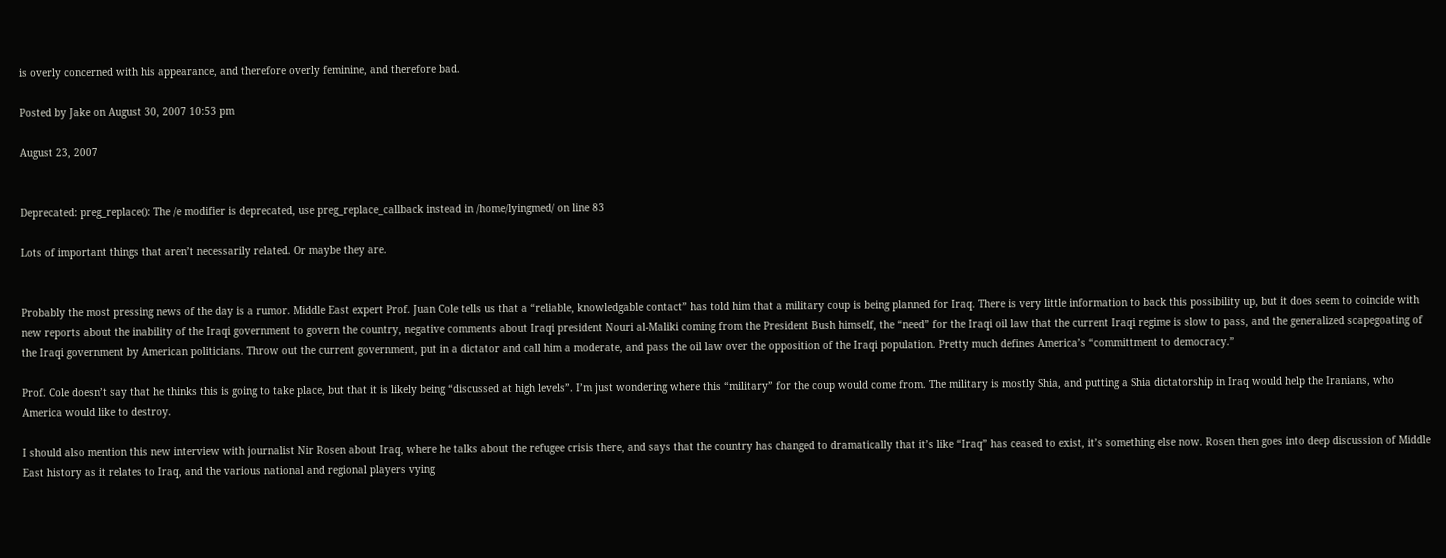is overly concerned with his appearance, and therefore overly feminine, and therefore bad.

Posted by Jake on August 30, 2007 10:53 pm

August 23, 2007


Deprecated: preg_replace(): The /e modifier is deprecated, use preg_replace_callback instead in /home/lyingmed/ on line 83

Lots of important things that aren’t necessarily related. Or maybe they are.


Probably the most pressing news of the day is a rumor. Middle East expert Prof. Juan Cole tells us that a “reliable, knowledgable contact” has told him that a military coup is being planned for Iraq. There is very little information to back this possibility up, but it does seem to coincide with new reports about the inability of the Iraqi government to govern the country, negative comments about Iraqi president Nouri al-Maliki coming from the President Bush himself, the “need” for the Iraqi oil law that the current Iraqi regime is slow to pass, and the generalized scapegoating of the Iraqi government by American politicians. Throw out the current government, put in a dictator and call him a moderate, and pass the oil law over the opposition of the Iraqi population. Pretty much defines America’s “committment to democracy.”

Prof. Cole doesn’t say that he thinks this is going to take place, but that it is likely being “discussed at high levels”. I’m just wondering where this “military” for the coup would come from. The military is mostly Shia, and putting a Shia dictatorship in Iraq would help the Iranians, who America would like to destroy.

I should also mention this new interview with journalist Nir Rosen about Iraq, where he talks about the refugee crisis there, and says that the country has changed to dramatically that it’s like “Iraq” has ceased to exist, it’s something else now. Rosen then goes into deep discussion of Middle East history as it relates to Iraq, and the various national and regional players vying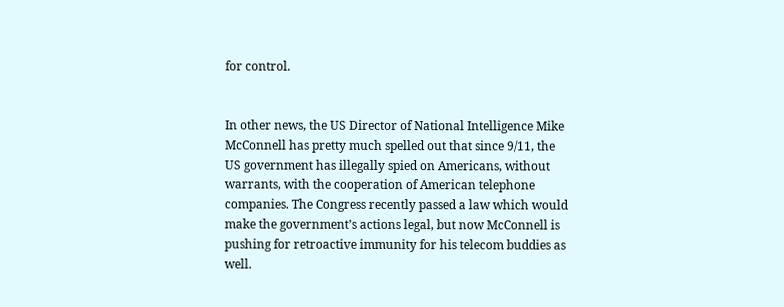for control.


In other news, the US Director of National Intelligence Mike McConnell has pretty much spelled out that since 9/11, the US government has illegally spied on Americans, without warrants, with the cooperation of American telephone companies. The Congress recently passed a law which would make the government’s actions legal, but now McConnell is pushing for retroactive immunity for his telecom buddies as well.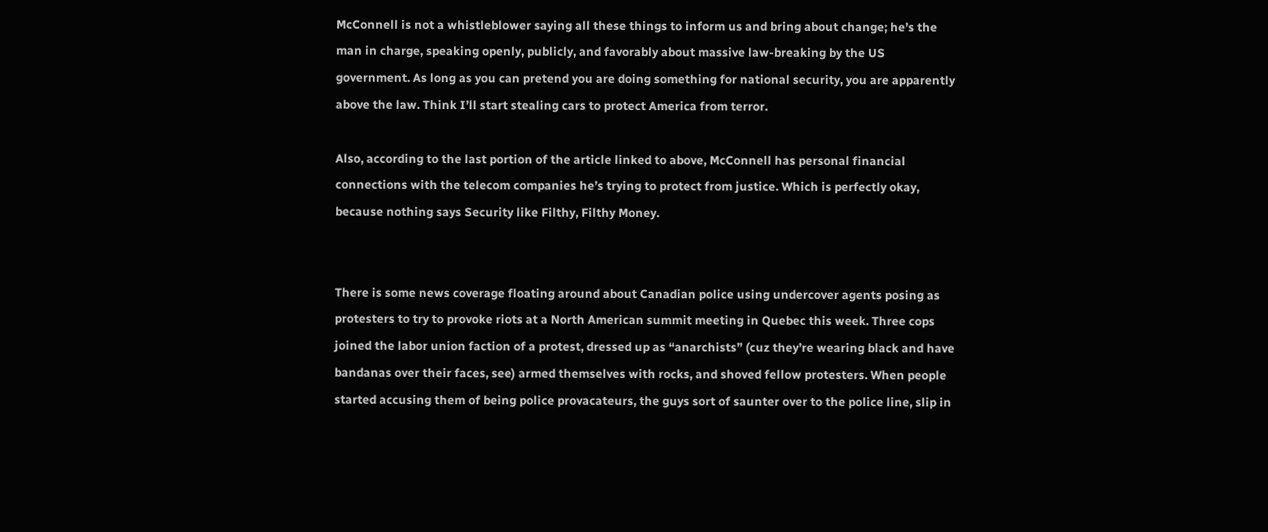McConnell is not a whistleblower saying all these things to inform us and bring about change; he’s the man in charge, speaking openly, publicly, and favorably about massive law-breaking by the US government. As long as you can pretend you are doing something for national security, you are apparently above the law. Think I’ll start stealing cars to protect America from terror.

Also, according to the last portion of the article linked to above, McConnell has personal financial connections with the telecom companies he’s trying to protect from justice. Which is perfectly okay, because nothing says Security like Filthy, Filthy Money.


There is some news coverage floating around about Canadian police using undercover agents posing as protesters to try to provoke riots at a North American summit meeting in Quebec this week. Three cops joined the labor union faction of a protest, dressed up as “anarchists” (cuz they’re wearing black and have bandanas over their faces, see) armed themselves with rocks, and shoved fellow protesters. When people started accusing them of being police provacateurs, the guys sort of saunter over to the police line, slip in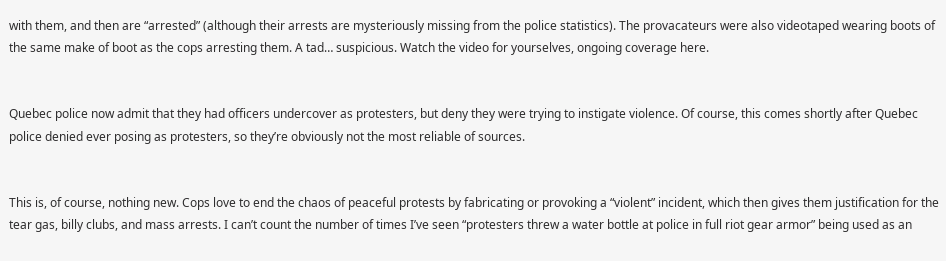with them, and then are “arrested” (although their arrests are mysteriously missing from the police statistics). The provacateurs were also videotaped wearing boots of the same make of boot as the cops arresting them. A tad… suspicious. Watch the video for yourselves, ongoing coverage here.


Quebec police now admit that they had officers undercover as protesters, but deny they were trying to instigate violence. Of course, this comes shortly after Quebec police denied ever posing as protesters, so they’re obviously not the most reliable of sources.


This is, of course, nothing new. Cops love to end the chaos of peaceful protests by fabricating or provoking a “violent” incident, which then gives them justification for the tear gas, billy clubs, and mass arrests. I can’t count the number of times I’ve seen “protesters threw a water bottle at police in full riot gear armor” being used as an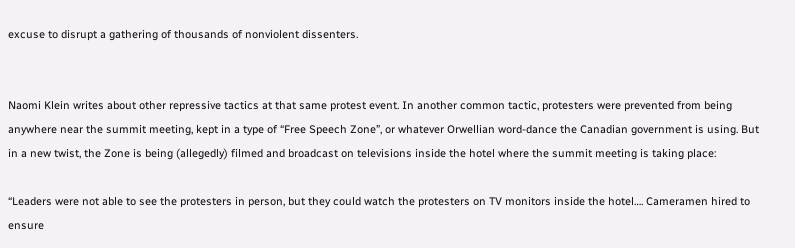excuse to disrupt a gathering of thousands of nonviolent dissenters.


Naomi Klein writes about other repressive tactics at that same protest event. In another common tactic, protesters were prevented from being anywhere near the summit meeting, kept in a type of “Free Speech Zone”, or whatever Orwellian word-dance the Canadian government is using. But in a new twist, the Zone is being (allegedly) filmed and broadcast on televisions inside the hotel where the summit meeting is taking place:

“Leaders were not able to see the protesters in person, but they could watch the protesters on TV monitors inside the hotel…. Cameramen hired to ensure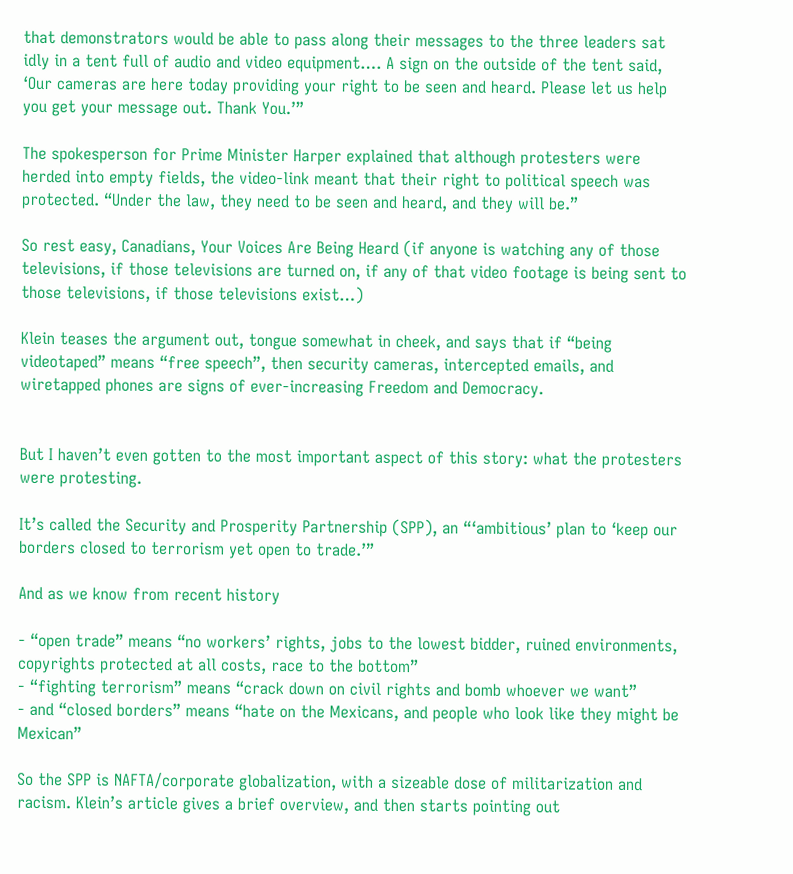that demonstrators would be able to pass along their messages to the three leaders sat idly in a tent full of audio and video equipment…. A sign on the outside of the tent said, ‘Our cameras are here today providing your right to be seen and heard. Please let us help you get your message out. Thank You.’”

The spokesperson for Prime Minister Harper explained that although protesters were herded into empty fields, the video-link meant that their right to political speech was protected. “Under the law, they need to be seen and heard, and they will be.”

So rest easy, Canadians, Your Voices Are Being Heard (if anyone is watching any of those televisions, if those televisions are turned on, if any of that video footage is being sent to those televisions, if those televisions exist…)

Klein teases the argument out, tongue somewhat in cheek, and says that if “being videotaped” means “free speech”, then security cameras, intercepted emails, and wiretapped phones are signs of ever-increasing Freedom and Democracy.


But I haven’t even gotten to the most important aspect of this story: what the protesters were protesting.

It’s called the Security and Prosperity Partnership (SPP), an “‘ambitious’ plan to ‘keep our borders closed to terrorism yet open to trade.’”

And as we know from recent history

- “open trade” means “no workers’ rights, jobs to the lowest bidder, ruined environments, copyrights protected at all costs, race to the bottom”
- “fighting terrorism” means “crack down on civil rights and bomb whoever we want”
- and “closed borders” means “hate on the Mexicans, and people who look like they might be Mexican”

So the SPP is NAFTA/corporate globalization, with a sizeable dose of militarization and racism. Klein’s article gives a brief overview, and then starts pointing out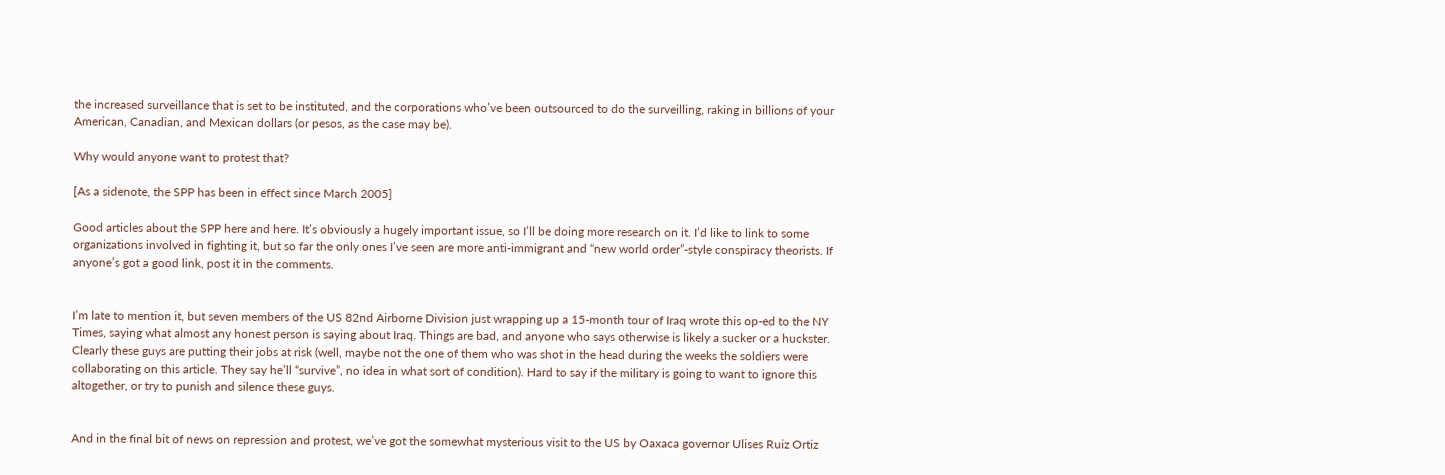the increased surveillance that is set to be instituted, and the corporations who’ve been outsourced to do the surveilling, raking in billions of your American, Canadian, and Mexican dollars (or pesos, as the case may be).

Why would anyone want to protest that?

[As a sidenote, the SPP has been in effect since March 2005]

Good articles about the SPP here and here. It’s obviously a hugely important issue, so I’ll be doing more research on it. I’d like to link to some organizations involved in fighting it, but so far the only ones I’ve seen are more anti-immigrant and “new world order”-style conspiracy theorists. If anyone’s got a good link, post it in the comments.


I’m late to mention it, but seven members of the US 82nd Airborne Division just wrapping up a 15-month tour of Iraq wrote this op-ed to the NY Times, saying what almost any honest person is saying about Iraq. Things are bad, and anyone who says otherwise is likely a sucker or a huckster. Clearly these guys are putting their jobs at risk (well, maybe not the one of them who was shot in the head during the weeks the soldiers were collaborating on this article. They say he’ll “survive”, no idea in what sort of condition). Hard to say if the military is going to want to ignore this altogether, or try to punish and silence these guys.


And in the final bit of news on repression and protest, we’ve got the somewhat mysterious visit to the US by Oaxaca governor Ulises Ruiz Ortiz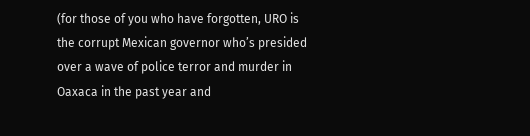(for those of you who have forgotten, URO is the corrupt Mexican governor who’s presided over a wave of police terror and murder in Oaxaca in the past year and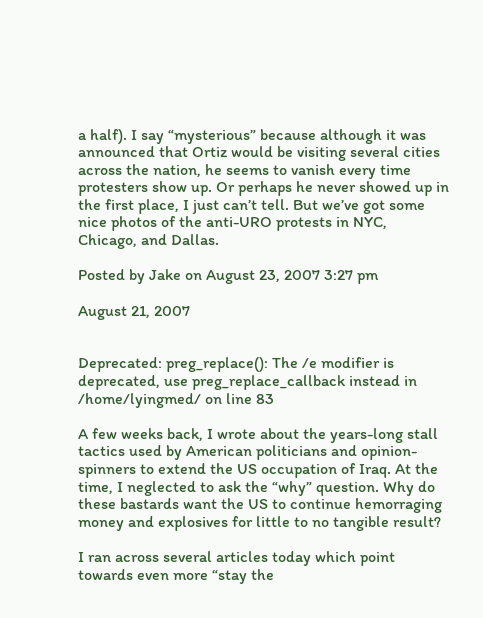a half). I say “mysterious” because although it was announced that Ortiz would be visiting several cities across the nation, he seems to vanish every time protesters show up. Or perhaps he never showed up in the first place, I just can’t tell. But we’ve got some nice photos of the anti-URO protests in NYC, Chicago, and Dallas.

Posted by Jake on August 23, 2007 3:27 pm

August 21, 2007


Deprecated: preg_replace(): The /e modifier is deprecated, use preg_replace_callback instead in /home/lyingmed/ on line 83

A few weeks back, I wrote about the years-long stall tactics used by American politicians and opinion-spinners to extend the US occupation of Iraq. At the time, I neglected to ask the “why” question. Why do these bastards want the US to continue hemorraging money and explosives for little to no tangible result?

I ran across several articles today which point towards even more “stay the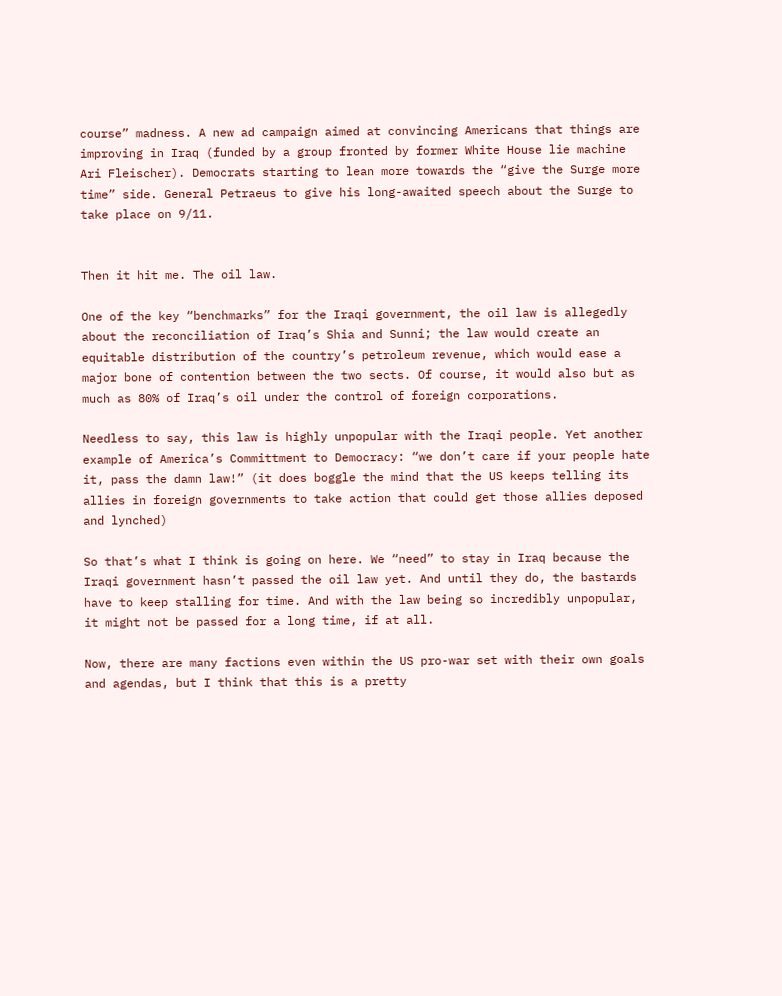course” madness. A new ad campaign aimed at convincing Americans that things are improving in Iraq (funded by a group fronted by former White House lie machine Ari Fleischer). Democrats starting to lean more towards the “give the Surge more time” side. General Petraeus to give his long-awaited speech about the Surge to take place on 9/11.


Then it hit me. The oil law.

One of the key “benchmarks” for the Iraqi government, the oil law is allegedly about the reconciliation of Iraq’s Shia and Sunni; the law would create an equitable distribution of the country’s petroleum revenue, which would ease a major bone of contention between the two sects. Of course, it would also but as much as 80% of Iraq’s oil under the control of foreign corporations.

Needless to say, this law is highly unpopular with the Iraqi people. Yet another example of America’s Committment to Democracy: “we don’t care if your people hate it, pass the damn law!” (it does boggle the mind that the US keeps telling its allies in foreign governments to take action that could get those allies deposed and lynched)

So that’s what I think is going on here. We “need” to stay in Iraq because the Iraqi government hasn’t passed the oil law yet. And until they do, the bastards have to keep stalling for time. And with the law being so incredibly unpopular, it might not be passed for a long time, if at all.

Now, there are many factions even within the US pro-war set with their own goals and agendas, but I think that this is a pretty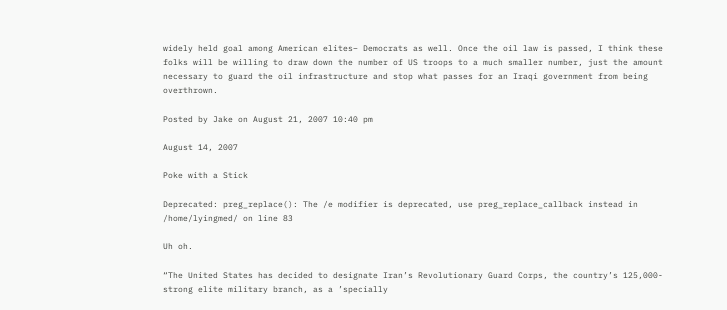widely held goal among American elites– Democrats as well. Once the oil law is passed, I think these folks will be willing to draw down the number of US troops to a much smaller number, just the amount necessary to guard the oil infrastructure and stop what passes for an Iraqi government from being overthrown.

Posted by Jake on August 21, 2007 10:40 pm

August 14, 2007

Poke with a Stick

Deprecated: preg_replace(): The /e modifier is deprecated, use preg_replace_callback instead in /home/lyingmed/ on line 83

Uh oh.

“The United States has decided to designate Iran’s Revolutionary Guard Corps, the country’s 125,000-strong elite military branch, as a ’specially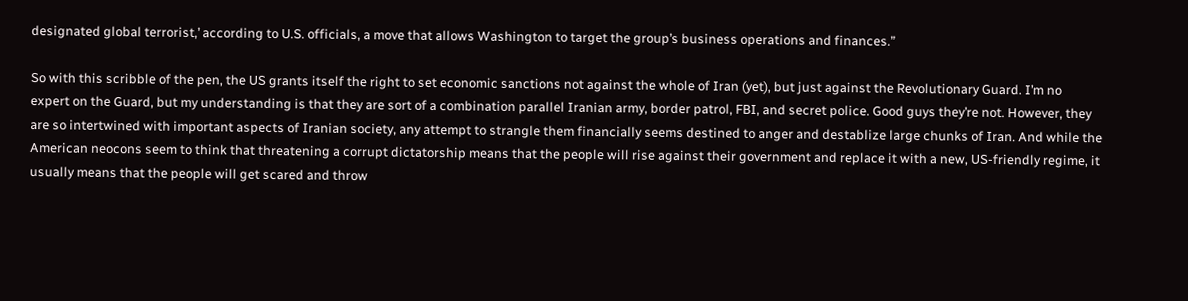designated global terrorist,’ according to U.S. officials, a move that allows Washington to target the group’s business operations and finances.”

So with this scribble of the pen, the US grants itself the right to set economic sanctions not against the whole of Iran (yet), but just against the Revolutionary Guard. I’m no expert on the Guard, but my understanding is that they are sort of a combination parallel Iranian army, border patrol, FBI, and secret police. Good guys they’re not. However, they are so intertwined with important aspects of Iranian society, any attempt to strangle them financially seems destined to anger and destablize large chunks of Iran. And while the American neocons seem to think that threatening a corrupt dictatorship means that the people will rise against their government and replace it with a new, US-friendly regime, it usually means that the people will get scared and throw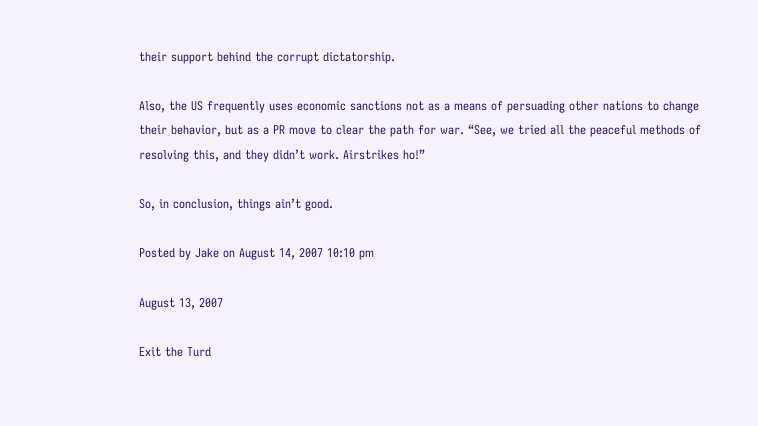their support behind the corrupt dictatorship.

Also, the US frequently uses economic sanctions not as a means of persuading other nations to change their behavior, but as a PR move to clear the path for war. “See, we tried all the peaceful methods of resolving this, and they didn’t work. Airstrikes ho!”

So, in conclusion, things ain’t good.

Posted by Jake on August 14, 2007 10:10 pm

August 13, 2007

Exit the Turd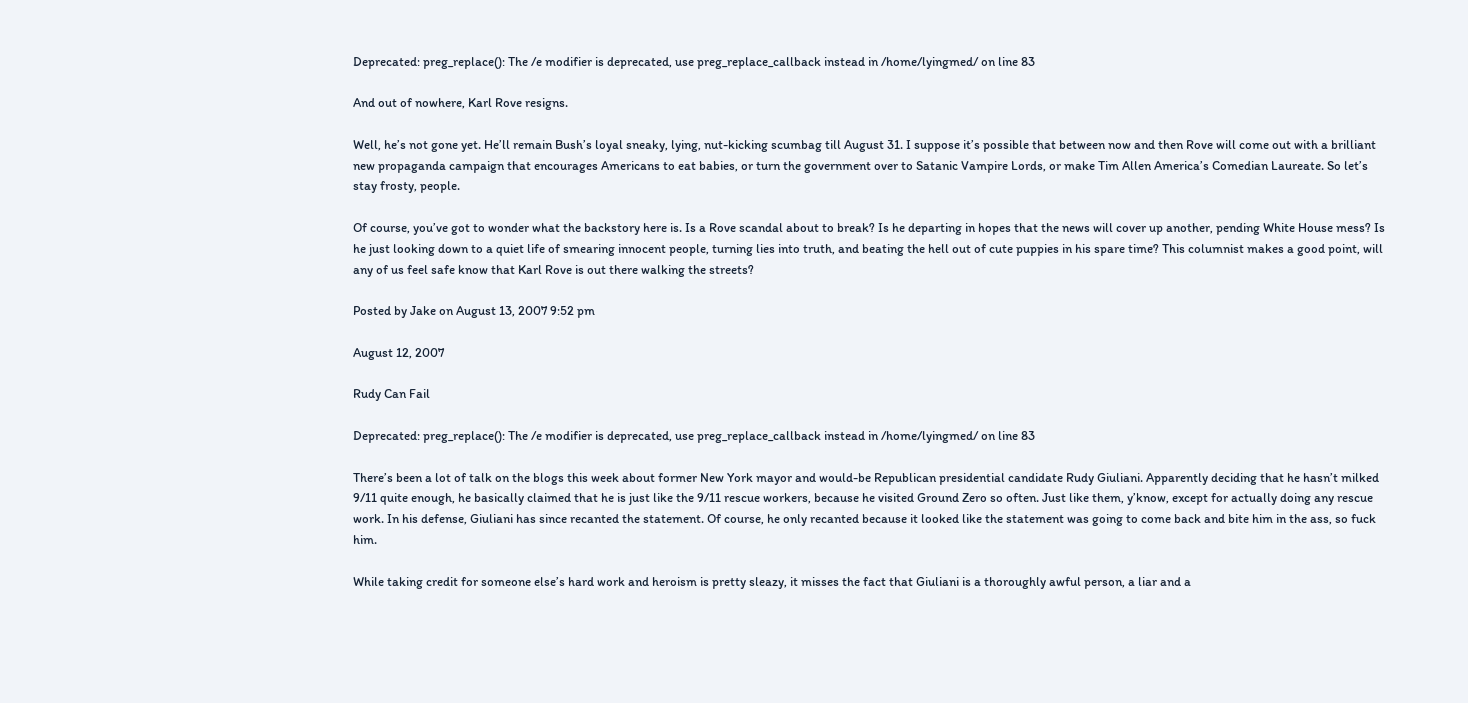Deprecated: preg_replace(): The /e modifier is deprecated, use preg_replace_callback instead in /home/lyingmed/ on line 83

And out of nowhere, Karl Rove resigns.

Well, he’s not gone yet. He’ll remain Bush’s loyal sneaky, lying, nut-kicking scumbag till August 31. I suppose it’s possible that between now and then Rove will come out with a brilliant new propaganda campaign that encourages Americans to eat babies, or turn the government over to Satanic Vampire Lords, or make Tim Allen America’s Comedian Laureate. So let’s stay frosty, people.

Of course, you’ve got to wonder what the backstory here is. Is a Rove scandal about to break? Is he departing in hopes that the news will cover up another, pending White House mess? Is he just looking down to a quiet life of smearing innocent people, turning lies into truth, and beating the hell out of cute puppies in his spare time? This columnist makes a good point, will any of us feel safe know that Karl Rove is out there walking the streets?

Posted by Jake on August 13, 2007 9:52 pm

August 12, 2007

Rudy Can Fail

Deprecated: preg_replace(): The /e modifier is deprecated, use preg_replace_callback instead in /home/lyingmed/ on line 83

There’s been a lot of talk on the blogs this week about former New York mayor and would-be Republican presidential candidate Rudy Giuliani. Apparently deciding that he hasn’t milked 9/11 quite enough, he basically claimed that he is just like the 9/11 rescue workers, because he visited Ground Zero so often. Just like them, y’know, except for actually doing any rescue work. In his defense, Giuliani has since recanted the statement. Of course, he only recanted because it looked like the statement was going to come back and bite him in the ass, so fuck him.

While taking credit for someone else’s hard work and heroism is pretty sleazy, it misses the fact that Giuliani is a thoroughly awful person, a liar and a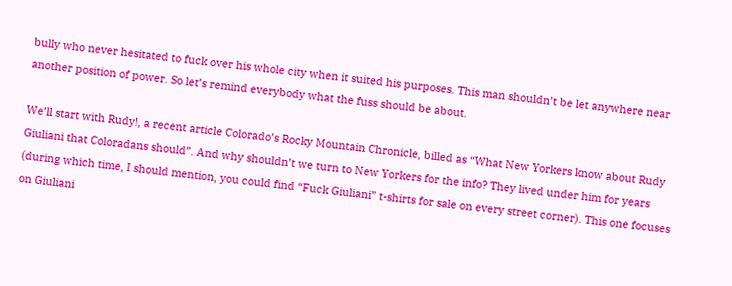bully who never hesitated to fuck over his whole city when it suited his purposes. This man shouldn’t be let anywhere near another position of power. So let’s remind everybody what the fuss should be about.

We’ll start with Rudy!, a recent article Colorado’s Rocky Mountain Chronicle, billed as “What New Yorkers know about Rudy Giuliani that Coloradans should”. And why shouldn’t we turn to New Yorkers for the info? They lived under him for years (during which time, I should mention, you could find “Fuck Giuliani” t-shirts for sale on every street corner). This one focuses on Giuliani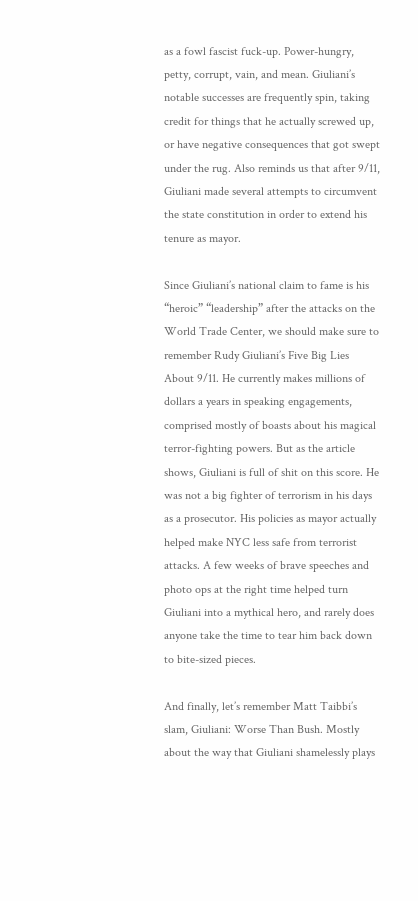as a fowl fascist fuck-up. Power-hungry, petty, corrupt, vain, and mean. Giuliani’s notable successes are frequently spin, taking credit for things that he actually screwed up, or have negative consequences that got swept under the rug. Also reminds us that after 9/11, Giuliani made several attempts to circumvent the state constitution in order to extend his tenure as mayor.

Since Giuliani’s national claim to fame is his “heroic” “leadership” after the attacks on the World Trade Center, we should make sure to remember Rudy Giuliani’s Five Big Lies About 9/11. He currently makes millions of dollars a years in speaking engagements, comprised mostly of boasts about his magical terror-fighting powers. But as the article shows, Giuliani is full of shit on this score. He was not a big fighter of terrorism in his days as a prosecutor. His policies as mayor actually helped make NYC less safe from terrorist attacks. A few weeks of brave speeches and photo ops at the right time helped turn Giuliani into a mythical hero, and rarely does anyone take the time to tear him back down to bite-sized pieces.

And finally, let’s remember Matt Taibbi’s slam, Giuliani: Worse Than Bush. Mostly about the way that Giuliani shamelessly plays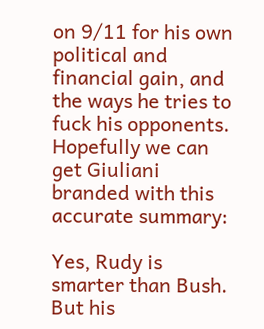on 9/11 for his own political and financial gain, and the ways he tries to fuck his opponents. Hopefully we can get Giuliani branded with this accurate summary:

Yes, Rudy is smarter than Bush. But his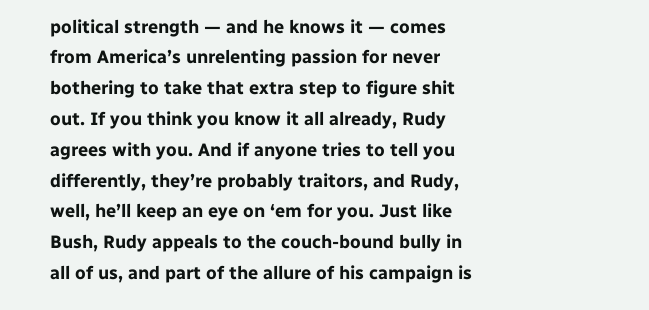political strength — and he knows it — comes from America’s unrelenting passion for never bothering to take that extra step to figure shit out. If you think you know it all already, Rudy agrees with you. And if anyone tries to tell you differently, they’re probably traitors, and Rudy, well, he’ll keep an eye on ‘em for you. Just like Bush, Rudy appeals to the couch-bound bully in all of us, and part of the allure of his campaign is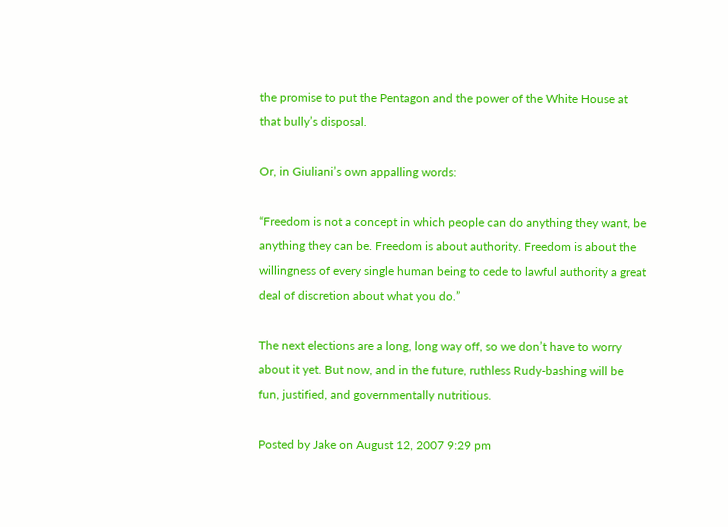the promise to put the Pentagon and the power of the White House at that bully’s disposal.

Or, in Giuliani’s own appalling words:

“Freedom is not a concept in which people can do anything they want, be anything they can be. Freedom is about authority. Freedom is about the willingness of every single human being to cede to lawful authority a great deal of discretion about what you do.”

The next elections are a long, long way off, so we don’t have to worry about it yet. But now, and in the future, ruthless Rudy-bashing will be fun, justified, and governmentally nutritious.

Posted by Jake on August 12, 2007 9:29 pm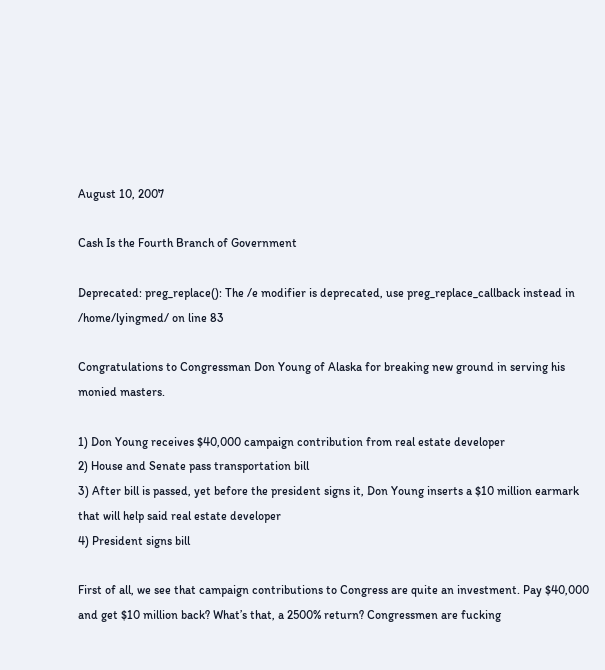August 10, 2007

Cash Is the Fourth Branch of Government

Deprecated: preg_replace(): The /e modifier is deprecated, use preg_replace_callback instead in /home/lyingmed/ on line 83

Congratulations to Congressman Don Young of Alaska for breaking new ground in serving his monied masters.

1) Don Young receives $40,000 campaign contribution from real estate developer
2) House and Senate pass transportation bill
3) After bill is passed, yet before the president signs it, Don Young inserts a $10 million earmark that will help said real estate developer
4) President signs bill

First of all, we see that campaign contributions to Congress are quite an investment. Pay $40,000 and get $10 million back? What’s that, a 2500% return? Congressmen are fucking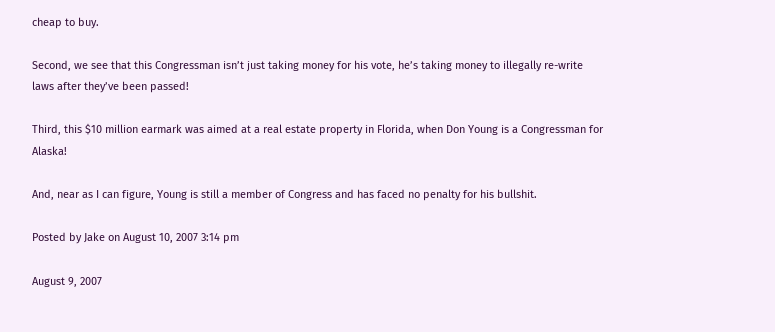cheap to buy.

Second, we see that this Congressman isn’t just taking money for his vote, he’s taking money to illegally re-write laws after they’ve been passed!

Third, this $10 million earmark was aimed at a real estate property in Florida, when Don Young is a Congressman for Alaska!

And, near as I can figure, Young is still a member of Congress and has faced no penalty for his bullshit.

Posted by Jake on August 10, 2007 3:14 pm

August 9, 2007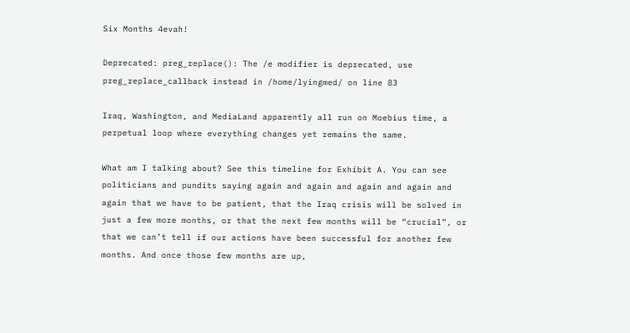Six Months 4evah!

Deprecated: preg_replace(): The /e modifier is deprecated, use preg_replace_callback instead in /home/lyingmed/ on line 83

Iraq, Washington, and MediaLand apparently all run on Moebius time, a perpetual loop where everything changes yet remains the same.

What am I talking about? See this timeline for Exhibit A. You can see politicians and pundits saying again and again and again and again and again that we have to be patient, that the Iraq crisis will be solved in just a few more months, or that the next few months will be “crucial”, or that we can’t tell if our actions have been successful for another few months. And once those few months are up,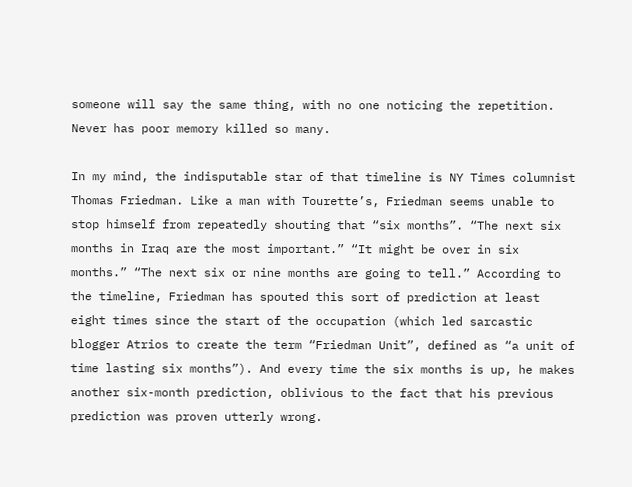someone will say the same thing, with no one noticing the repetition. Never has poor memory killed so many.

In my mind, the indisputable star of that timeline is NY Times columnist Thomas Friedman. Like a man with Tourette’s, Friedman seems unable to stop himself from repeatedly shouting that “six months”. “The next six months in Iraq are the most important.” “It might be over in six months.” “The next six or nine months are going to tell.” According to the timeline, Friedman has spouted this sort of prediction at least eight times since the start of the occupation (which led sarcastic blogger Atrios to create the term “Friedman Unit”, defined as “a unit of time lasting six months”). And every time the six months is up, he makes another six-month prediction, oblivious to the fact that his previous prediction was proven utterly wrong.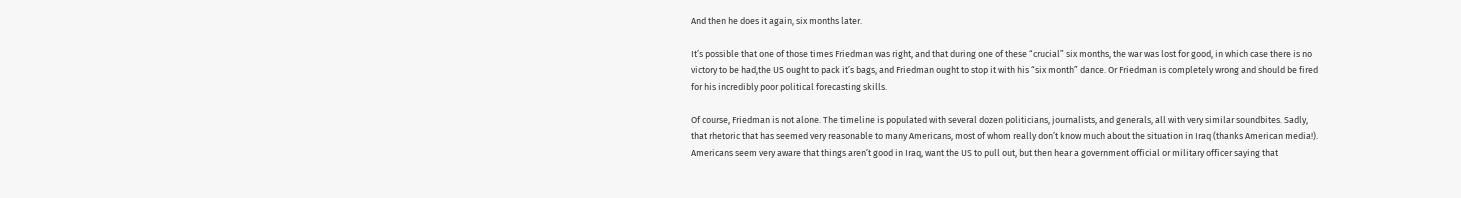And then he does it again, six months later.

It’s possible that one of those times Friedman was right, and that during one of these “crucial” six months, the war was lost for good, in which case there is no victory to be had,the US ought to pack it’s bags, and Friedman ought to stop it with his “six month” dance. Or Friedman is completely wrong and should be fired for his incredibly poor political forecasting skills.

Of course, Friedman is not alone. The timeline is populated with several dozen politicians, journalists, and generals, all with very similar soundbites. Sadly, that rhetoric that has seemed very reasonable to many Americans, most of whom really don’t know much about the situation in Iraq (thanks American media!). Americans seem very aware that things aren’t good in Iraq, want the US to pull out, but then hear a government official or military officer saying that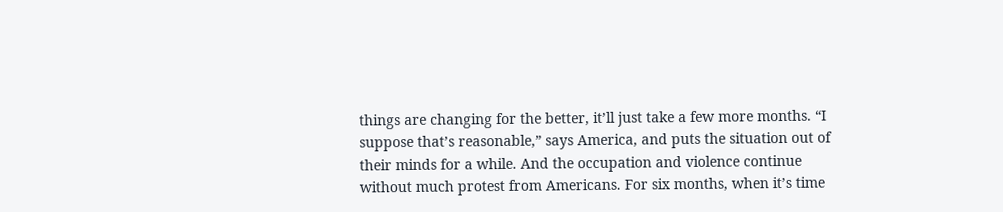things are changing for the better, it’ll just take a few more months. “I suppose that’s reasonable,” says America, and puts the situation out of their minds for a while. And the occupation and violence continue without much protest from Americans. For six months, when it’s time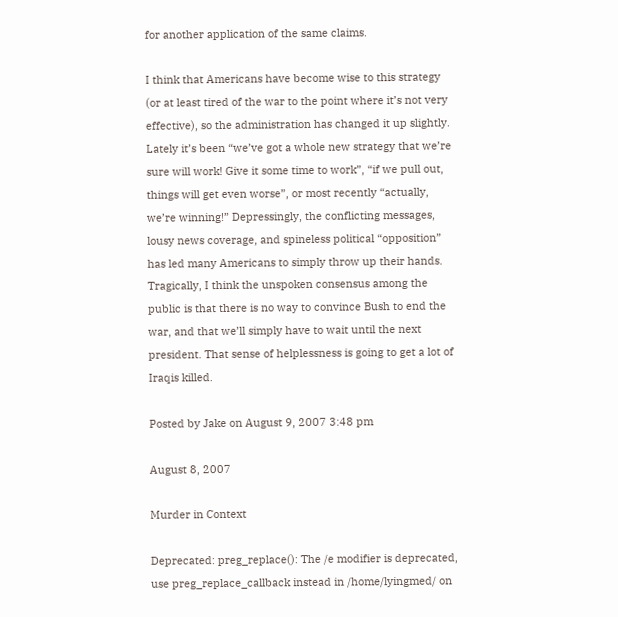for another application of the same claims.

I think that Americans have become wise to this strategy (or at least tired of the war to the point where it’s not very effective), so the administration has changed it up slightly. Lately it’s been “we’ve got a whole new strategy that we’re sure will work! Give it some time to work”, “if we pull out, things will get even worse”, or most recently “actually, we’re winning!” Depressingly, the conflicting messages, lousy news coverage, and spineless political “opposition” has led many Americans to simply throw up their hands. Tragically, I think the unspoken consensus among the public is that there is no way to convince Bush to end the war, and that we’ll simply have to wait until the next president. That sense of helplessness is going to get a lot of Iraqis killed.

Posted by Jake on August 9, 2007 3:48 pm

August 8, 2007

Murder in Context

Deprecated: preg_replace(): The /e modifier is deprecated, use preg_replace_callback instead in /home/lyingmed/ on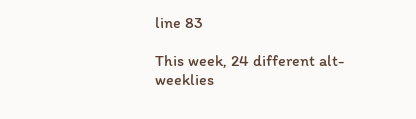line 83

This week, 24 different alt-weeklies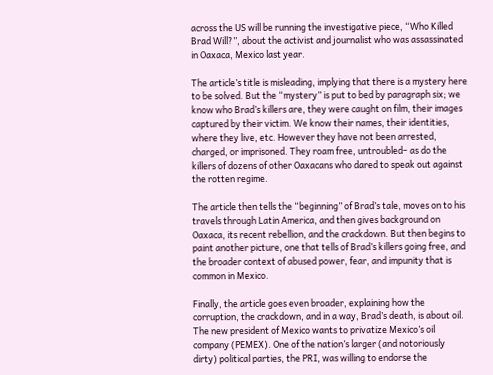across the US will be running the investigative piece, “Who Killed Brad Will?”, about the activist and journalist who was assassinated in Oaxaca, Mexico last year.

The article’s title is misleading, implying that there is a mystery here to be solved. But the “mystery” is put to bed by paragraph six; we know who Brad’s killers are, they were caught on film, their images captured by their victim. We know their names, their identities, where they live, etc. However they have not been arrested, charged, or imprisoned. They roam free, untroubled– as do the killers of dozens of other Oaxacans who dared to speak out against the rotten regime.

The article then tells the “beginning” of Brad’s tale, moves on to his travels through Latin America, and then gives background on Oaxaca, its recent rebellion, and the crackdown. But then begins to paint another picture, one that tells of Brad’s killers going free, and the broader context of abused power, fear, and impunity that is common in Mexico.

Finally, the article goes even broader, explaining how the corruption, the crackdown, and in a way, Brad’s death, is about oil. The new president of Mexico wants to privatize Mexico’s oil company (PEMEX). One of the nation’s larger (and notoriously dirty) political parties, the PRI, was willing to endorse the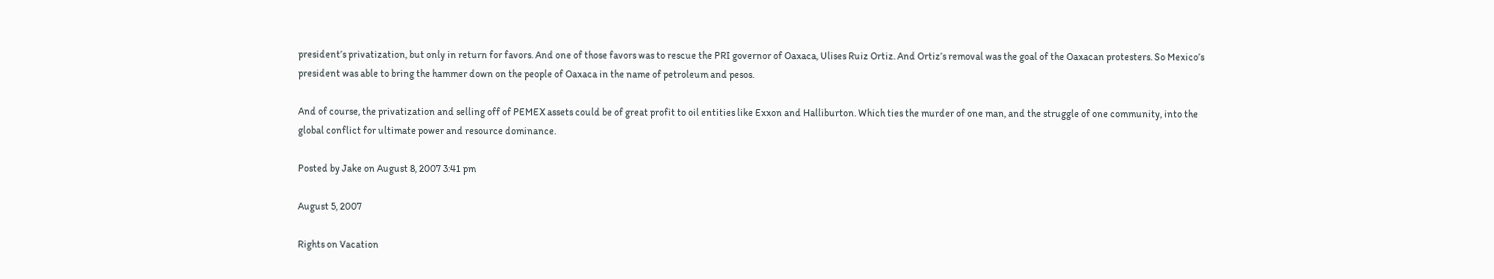president’s privatization, but only in return for favors. And one of those favors was to rescue the PRI governor of Oaxaca, Ulises Ruiz Ortiz. And Ortiz’s removal was the goal of the Oaxacan protesters. So Mexico’s president was able to bring the hammer down on the people of Oaxaca in the name of petroleum and pesos.

And of course, the privatization and selling off of PEMEX assets could be of great profit to oil entities like Exxon and Halliburton. Which ties the murder of one man, and the struggle of one community, into the global conflict for ultimate power and resource dominance.

Posted by Jake on August 8, 2007 3:41 pm

August 5, 2007

Rights on Vacation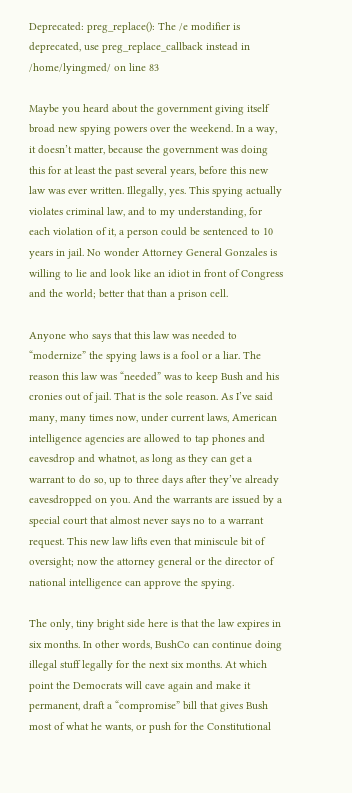Deprecated: preg_replace(): The /e modifier is deprecated, use preg_replace_callback instead in /home/lyingmed/ on line 83

Maybe you heard about the government giving itself broad new spying powers over the weekend. In a way, it doesn’t matter, because the government was doing this for at least the past several years, before this new law was ever written. Illegally, yes. This spying actually violates criminal law, and to my understanding, for each violation of it, a person could be sentenced to 10 years in jail. No wonder Attorney General Gonzales is willing to lie and look like an idiot in front of Congress and the world; better that than a prison cell.

Anyone who says that this law was needed to “modernize” the spying laws is a fool or a liar. The reason this law was “needed” was to keep Bush and his cronies out of jail. That is the sole reason. As I’ve said many, many times now, under current laws, American intelligence agencies are allowed to tap phones and eavesdrop and whatnot, as long as they can get a warrant to do so, up to three days after they’ve already eavesdropped on you. And the warrants are issued by a special court that almost never says no to a warrant request. This new law lifts even that miniscule bit of oversight; now the attorney general or the director of national intelligence can approve the spying.

The only, tiny bright side here is that the law expires in six months. In other words, BushCo can continue doing illegal stuff legally for the next six months. At which point the Democrats will cave again and make it permanent, draft a “compromise” bill that gives Bush most of what he wants, or push for the Constitutional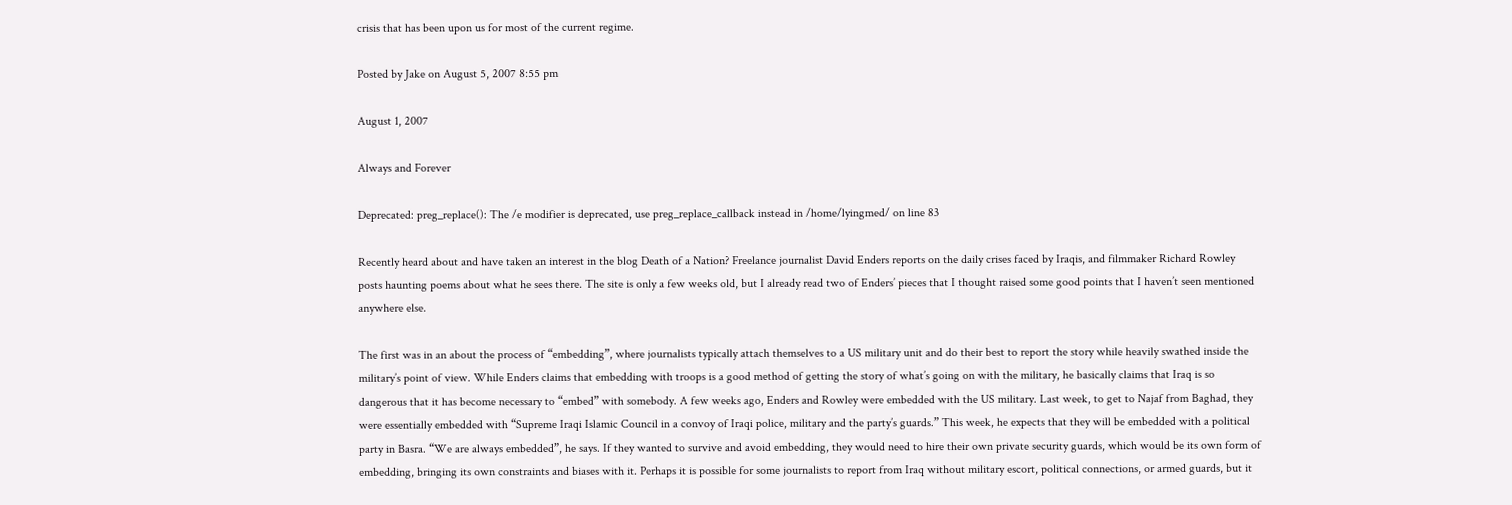crisis that has been upon us for most of the current regime.

Posted by Jake on August 5, 2007 8:55 pm

August 1, 2007

Always and Forever

Deprecated: preg_replace(): The /e modifier is deprecated, use preg_replace_callback instead in /home/lyingmed/ on line 83

Recently heard about and have taken an interest in the blog Death of a Nation? Freelance journalist David Enders reports on the daily crises faced by Iraqis, and filmmaker Richard Rowley posts haunting poems about what he sees there. The site is only a few weeks old, but I already read two of Enders’ pieces that I thought raised some good points that I haven’t seen mentioned anywhere else.

The first was in an about the process of “embedding”, where journalists typically attach themselves to a US military unit and do their best to report the story while heavily swathed inside the military’s point of view. While Enders claims that embedding with troops is a good method of getting the story of what’s going on with the military, he basically claims that Iraq is so dangerous that it has become necessary to “embed” with somebody. A few weeks ago, Enders and Rowley were embedded with the US military. Last week, to get to Najaf from Baghad, they were essentially embedded with “Supreme Iraqi Islamic Council in a convoy of Iraqi police, military and the party’s guards.” This week, he expects that they will be embedded with a political party in Basra. “We are always embedded”, he says. If they wanted to survive and avoid embedding, they would need to hire their own private security guards, which would be its own form of embedding, bringing its own constraints and biases with it. Perhaps it is possible for some journalists to report from Iraq without military escort, political connections, or armed guards, but it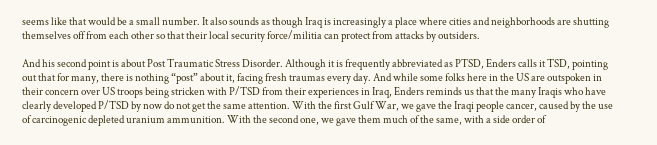seems like that would be a small number. It also sounds as though Iraq is increasingly a place where cities and neighborhoods are shutting themselves off from each other so that their local security force/militia can protect from attacks by outsiders.

And his second point is about Post Traumatic Stress Disorder. Although it is frequently abbreviated as PTSD, Enders calls it TSD, pointing out that for many, there is nothing “post” about it, facing fresh traumas every day. And while some folks here in the US are outspoken in their concern over US troops being stricken with P/TSD from their experiences in Iraq, Enders reminds us that the many Iraqis who have clearly developed P/TSD by now do not get the same attention. With the first Gulf War, we gave the Iraqi people cancer, caused by the use of carcinogenic depleted uranium ammunition. With the second one, we gave them much of the same, with a side order of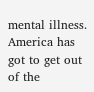mental illness. America has got to get out of the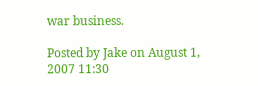war business.

Posted by Jake on August 1, 2007 11:30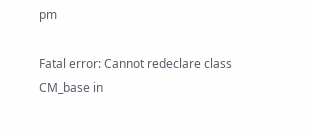pm

Fatal error: Cannot redeclare class CM_base in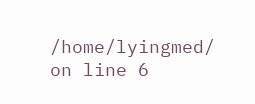/home/lyingmed/ on line 6